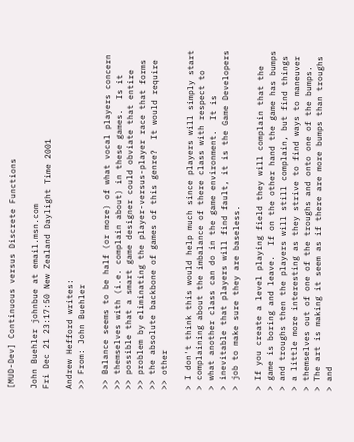[MUD-Dev] Continuous versus Discrete Functions

John Buehler johnbue at email.msn.com
Fri Dec 21 23:17:50 New Zealand Daylight Time 2001

Andrew Hefford writes:
>> From: John Buehler

>> Balance seems to be half (or more) of what vocal players concern
>> themselves with (i.e. complain about) in these games.  Is it
>> possible that a smart game designer could obviate that entire
>> problem by eliminating the player-versus-player race that forms
>> the absolute backbone of games of this genre?  It would require
>> other

> I don't think this would help much since players will simply start
> complaining about the imbalance of there class with respect to
> what another class can do in the game environment.  It is
> inevitable that players will find fault, it is the Game Developers
> job to make sure they are baseless.

> If you create a level playing field they will complain that the
> game is boring and leave.  If on the other hand the game has bumps
> and troughs then the players will still complain, but find things
> a little more interesting as they strive to find ways to maneuver
> themselves out of one of the troughs and onto one of the bumps.
> The art is making it seem as if there are more bumps than troughs
> and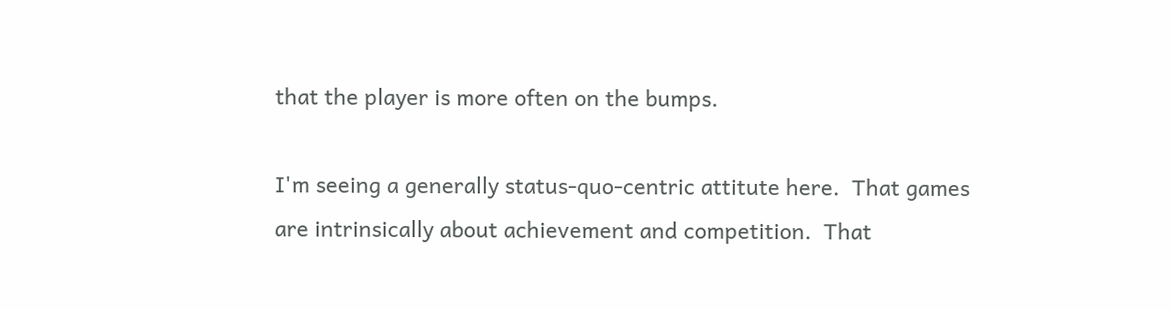that the player is more often on the bumps.

I'm seeing a generally status-quo-centric attitute here.  That games
are intrinsically about achievement and competition.  That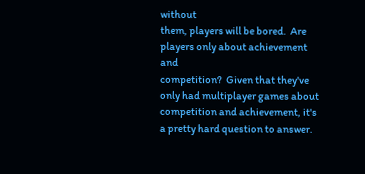without
them, players will be bored.  Are players only about achievement and
competition?  Given that they've only had multiplayer games about
competition and achievement, it's a pretty hard question to answer.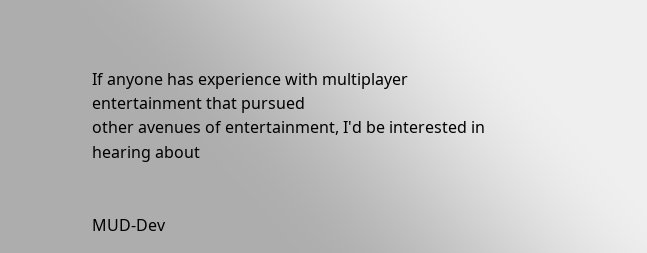If anyone has experience with multiplayer entertainment that pursued
other avenues of entertainment, I'd be interested in hearing about


MUD-Dev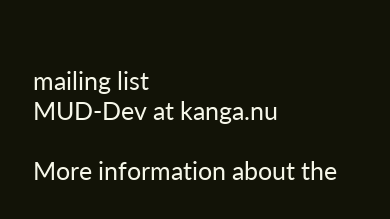mailing list
MUD-Dev at kanga.nu

More information about the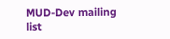MUD-Dev mailing list